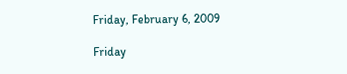Friday, February 6, 2009

Friday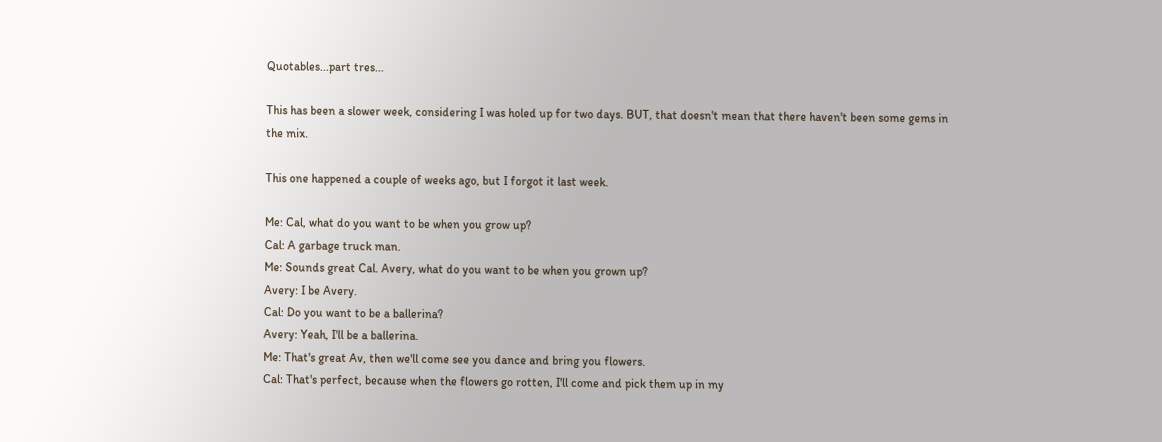Quotables...part tres...

This has been a slower week, considering I was holed up for two days. BUT, that doesn't mean that there haven't been some gems in the mix.

This one happened a couple of weeks ago, but I forgot it last week.

Me: Cal, what do you want to be when you grow up?
Cal: A garbage truck man.
Me: Sounds great Cal. Avery, what do you want to be when you grown up?
Avery: I be Avery.
Cal: Do you want to be a ballerina?
Avery: Yeah, I'll be a ballerina.
Me: That's great Av, then we'll come see you dance and bring you flowers.
Cal: That's perfect, because when the flowers go rotten, I'll come and pick them up in my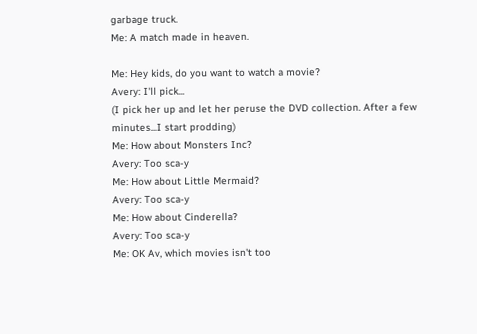garbage truck.
Me: A match made in heaven.

Me: Hey kids, do you want to watch a movie?
Avery: I'll pick...
(I pick her up and let her peruse the DVD collection. After a few minutes...I start prodding)
Me: How about Monsters Inc?
Avery: Too sca-y
Me: How about Little Mermaid?
Avery: Too sca-y
Me: How about Cinderella?
Avery: Too sca-y
Me: OK Av, which movies isn't too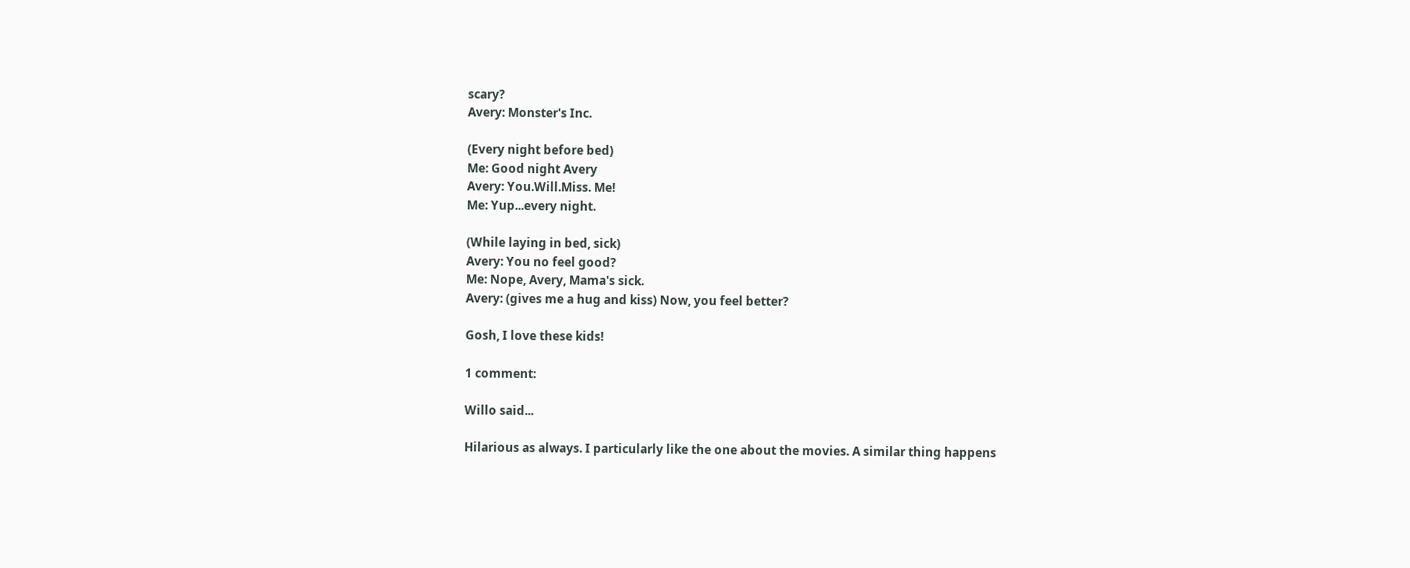scary?
Avery: Monster's Inc.

(Every night before bed)
Me: Good night Avery
Avery: You.Will.Miss. Me!
Me: Yup...every night.

(While laying in bed, sick)
Avery: You no feel good?
Me: Nope, Avery, Mama's sick.
Avery: (gives me a hug and kiss) Now, you feel better?

Gosh, I love these kids!

1 comment:

Willo said...

Hilarious as always. I particularly like the one about the movies. A similar thing happens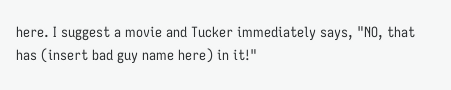here. I suggest a movie and Tucker immediately says, "NO, that has (insert bad guy name here) in it!"